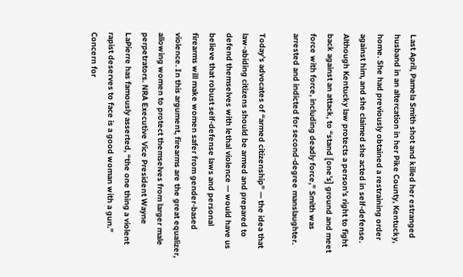Last April, Pamela Smith shot and killed her estranged husband in an altercation in her Pike County, Kentucky, home. She had previously obtained a restraining order against him, and she claimed she acted in self-defense. Although Kentucky law protects a person’s right to fight back against an attack, to “stand [one’s] ground and meet force with force, including deadly force,” Smith was arrested and indicted for second-degree manslaughter.

Today’s advocates of “armed citizenship” — the idea that law-abiding citizens should be armed and prepared to defend themselves with lethal violence — would have us believe that robust self-defense laws and personal firearms will make women safer from gender-based violence. In this argument, firearms are the great equalizer, allowing women to protect themselves from larger male perpetrators. NRA Executive Vice President Wayne LaPierre has famously asserted, “the one thing a violent rapist deserves to face is a good woman with a gun.” Concern for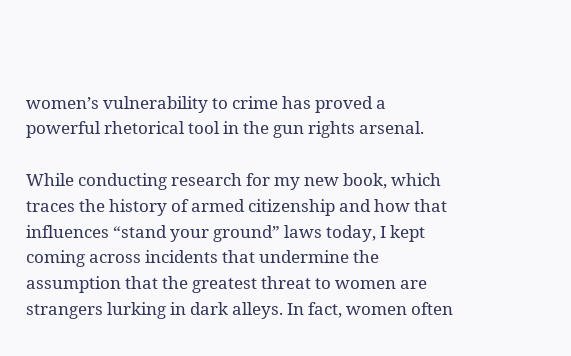women’s vulnerability to crime has proved a powerful rhetorical tool in the gun rights arsenal.

While conducting research for my new book, which traces the history of armed citizenship and how that influences “stand your ground” laws today, I kept coming across incidents that undermine the assumption that the greatest threat to women are strangers lurking in dark alleys. In fact, women often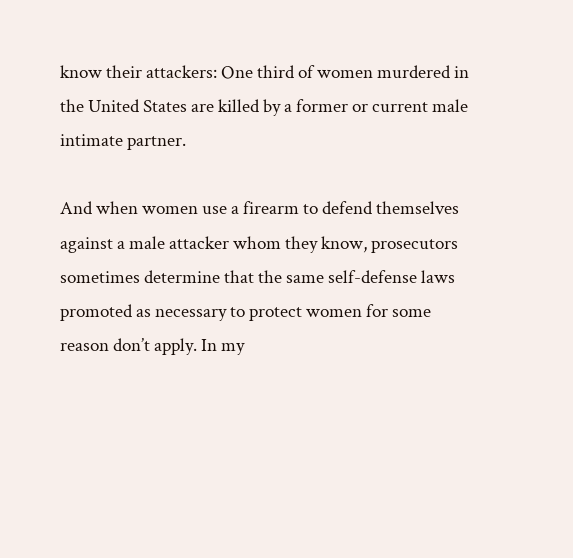know their attackers: One third of women murdered in the United States are killed by a former or current male intimate partner.

And when women use a firearm to defend themselves against a male attacker whom they know, prosecutors sometimes determine that the same self-defense laws promoted as necessary to protect women for some reason don’t apply. In my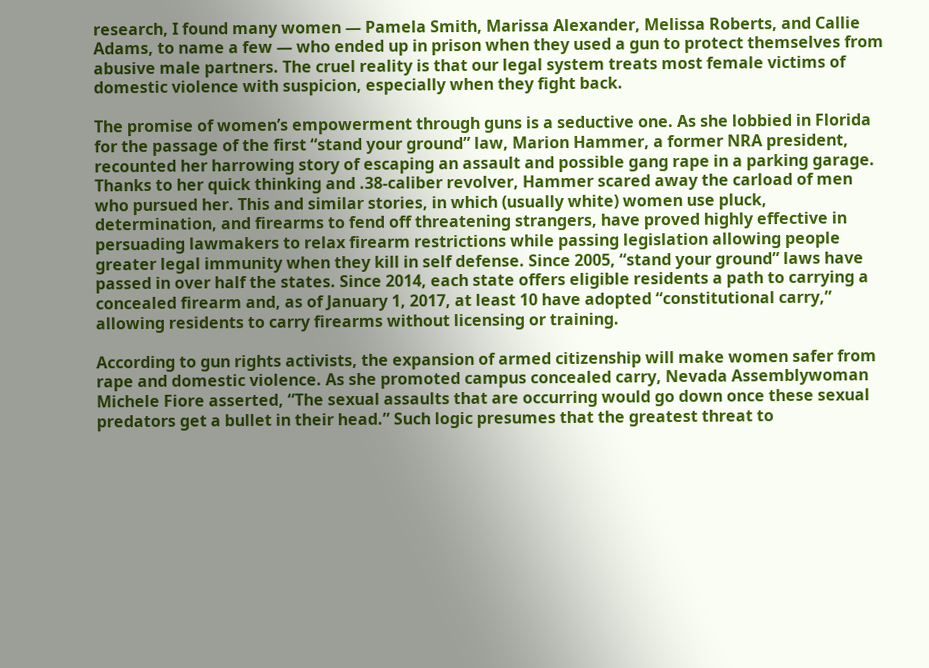research, I found many women — Pamela Smith, Marissa Alexander, Melissa Roberts, and Callie Adams, to name a few — who ended up in prison when they used a gun to protect themselves from abusive male partners. The cruel reality is that our legal system treats most female victims of domestic violence with suspicion, especially when they fight back.

The promise of women’s empowerment through guns is a seductive one. As she lobbied in Florida for the passage of the first “stand your ground” law, Marion Hammer, a former NRA president, recounted her harrowing story of escaping an assault and possible gang rape in a parking garage. Thanks to her quick thinking and .38-caliber revolver, Hammer scared away the carload of men who pursued her. This and similar stories, in which (usually white) women use pluck, determination, and firearms to fend off threatening strangers, have proved highly effective in persuading lawmakers to relax firearm restrictions while passing legislation allowing people greater legal immunity when they kill in self defense. Since 2005, “stand your ground” laws have passed in over half the states. Since 2014, each state offers eligible residents a path to carrying a concealed firearm and, as of January 1, 2017, at least 10 have adopted “constitutional carry,” allowing residents to carry firearms without licensing or training.

According to gun rights activists, the expansion of armed citizenship will make women safer from rape and domestic violence. As she promoted campus concealed carry, Nevada Assemblywoman Michele Fiore asserted, “The sexual assaults that are occurring would go down once these sexual predators get a bullet in their head.” Such logic presumes that the greatest threat to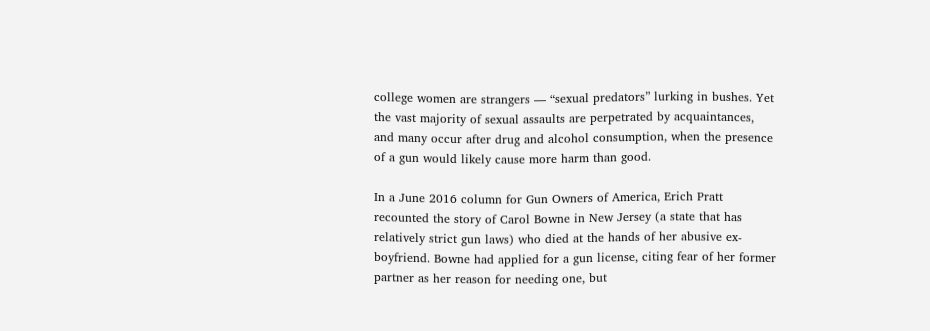college women are strangers — “sexual predators” lurking in bushes. Yet the vast majority of sexual assaults are perpetrated by acquaintances, and many occur after drug and alcohol consumption, when the presence of a gun would likely cause more harm than good.

In a June 2016 column for Gun Owners of America, Erich Pratt recounted the story of Carol Bowne in New Jersey (a state that has relatively strict gun laws) who died at the hands of her abusive ex-boyfriend. Bowne had applied for a gun license, citing fear of her former partner as her reason for needing one, but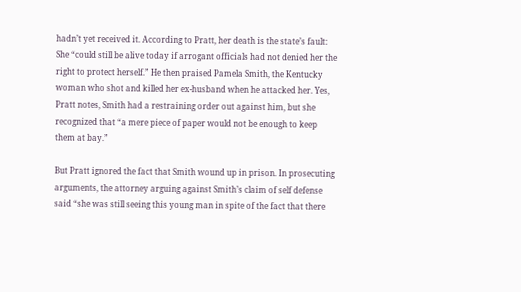hadn’t yet received it. According to Pratt, her death is the state’s fault: She “could still be alive today if arrogant officials had not denied her the right to protect herself.” He then praised Pamela Smith, the Kentucky woman who shot and killed her ex-husband when he attacked her. Yes, Pratt notes, Smith had a restraining order out against him, but she recognized that “a mere piece of paper would not be enough to keep them at bay.”

But Pratt ignored the fact that Smith wound up in prison. In prosecuting arguments, the attorney arguing against Smith’s claim of self defense said “she was still seeing this young man in spite of the fact that there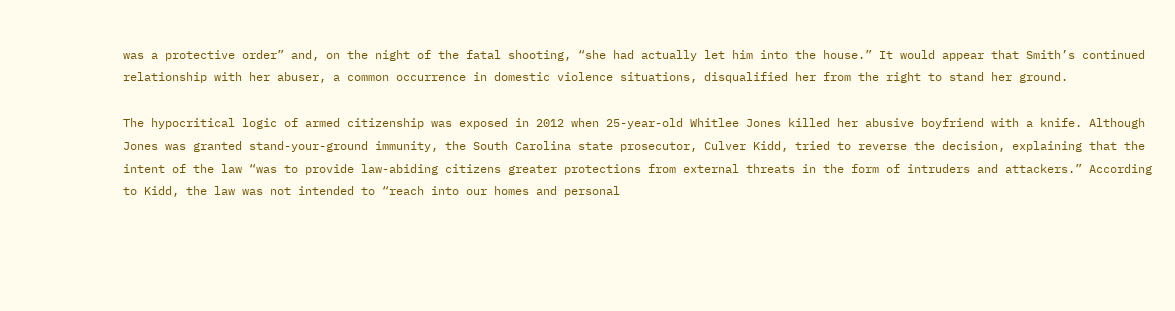was a protective order” and, on the night of the fatal shooting, “she had actually let him into the house.” It would appear that Smith’s continued relationship with her abuser, a common occurrence in domestic violence situations, disqualified her from the right to stand her ground.

The hypocritical logic of armed citizenship was exposed in 2012 when 25-year-old Whitlee Jones killed her abusive boyfriend with a knife. Although Jones was granted stand-your-ground immunity, the South Carolina state prosecutor, Culver Kidd, tried to reverse the decision, explaining that the intent of the law “was to provide law-abiding citizens greater protections from external threats in the form of intruders and attackers.” According to Kidd, the law was not intended to “reach into our homes and personal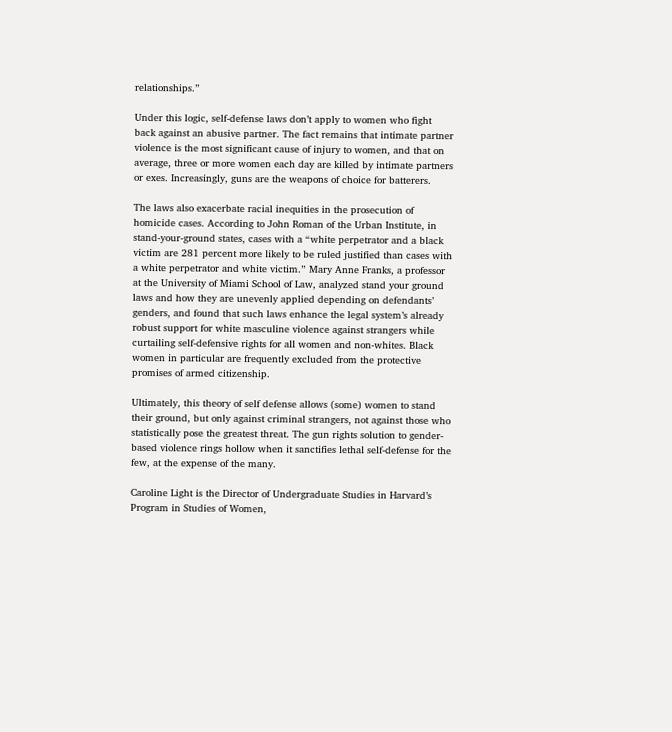relationships.”

Under this logic, self-defense laws don’t apply to women who fight back against an abusive partner. The fact remains that intimate partner violence is the most significant cause of injury to women, and that on average, three or more women each day are killed by intimate partners or exes. Increasingly, guns are the weapons of choice for batterers.

The laws also exacerbate racial inequities in the prosecution of homicide cases. According to John Roman of the Urban Institute, in stand-your-ground states, cases with a “white perpetrator and a black victim are 281 percent more likely to be ruled justified than cases with a white perpetrator and white victim.” Mary Anne Franks, a professor at the University of Miami School of Law, analyzed stand your ground laws and how they are unevenly applied depending on defendants’ genders, and found that such laws enhance the legal system’s already robust support for white masculine violence against strangers while curtailing self-defensive rights for all women and non-whites. Black women in particular are frequently excluded from the protective promises of armed citizenship.

Ultimately, this theory of self defense allows (some) women to stand their ground, but only against criminal strangers, not against those who statistically pose the greatest threat. The gun rights solution to gender-based violence rings hollow when it sanctifies lethal self-defense for the few, at the expense of the many.

Caroline Light is the Director of Undergraduate Studies in Harvard’s Program in Studies of Women,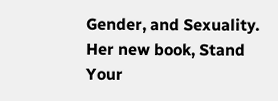Gender, and Sexuality. Her new book, Stand Your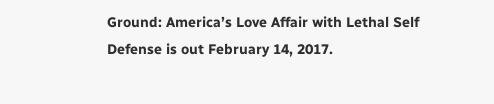Ground: America’s Love Affair with Lethal Self Defense is out February 14, 2017.